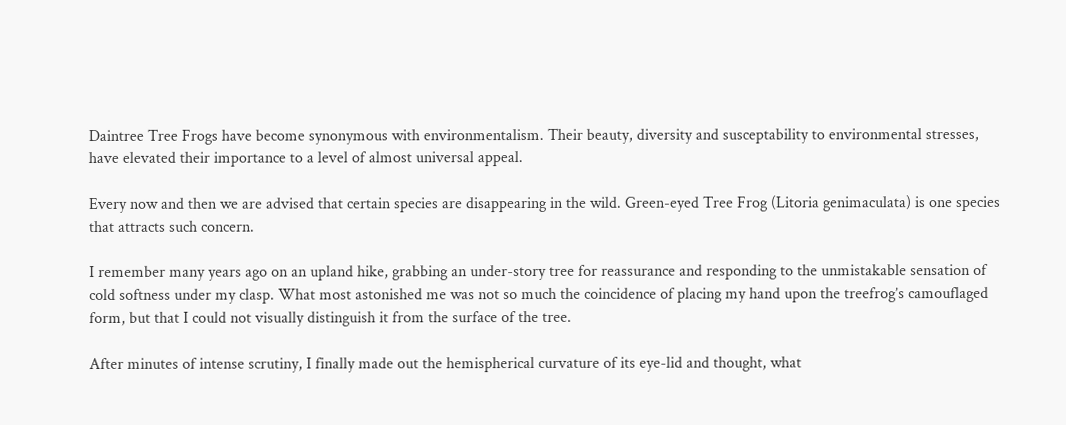Daintree Tree Frogs have become synonymous with environmentalism. Their beauty, diversity and susceptability to environmental stresses, have elevated their importance to a level of almost universal appeal.

Every now and then we are advised that certain species are disappearing in the wild. Green-eyed Tree Frog (Litoria genimaculata) is one species that attracts such concern.

I remember many years ago on an upland hike, grabbing an under-story tree for reassurance and responding to the unmistakable sensation of cold softness under my clasp. What most astonished me was not so much the coincidence of placing my hand upon the treefrog’s camouflaged form, but that I could not visually distinguish it from the surface of the tree.

After minutes of intense scrutiny, I finally made out the hemispherical curvature of its eye-lid and thought, what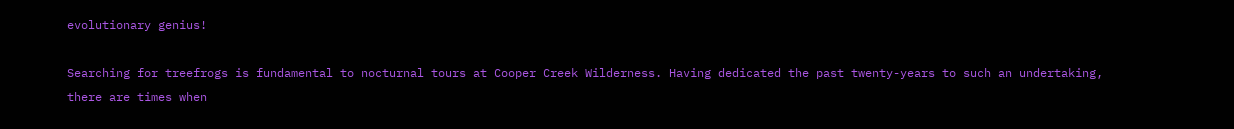evolutionary genius!

Searching for treefrogs is fundamental to nocturnal tours at Cooper Creek Wilderness. Having dedicated the past twenty-years to such an undertaking, there are times when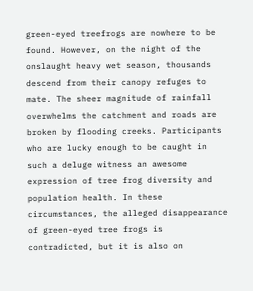green-eyed treefrogs are nowhere to be found. However, on the night of the onslaught heavy wet season, thousands descend from their canopy refuges to mate. The sheer magnitude of rainfall overwhelms the catchment and roads are broken by flooding creeks. Participants who are lucky enough to be caught in such a deluge witness an awesome expression of tree frog diversity and population health. In these circumstances, the alleged disappearance of green-eyed tree frogs is contradicted, but it is also on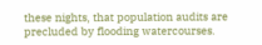these nights, that population audits are precluded by flooding watercourses.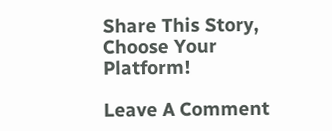Share This Story, Choose Your Platform!

Leave A Comment